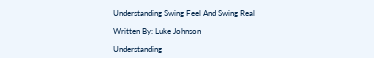Understanding Swing Feel And Swing Real

Written By: Luke Johnson

Understanding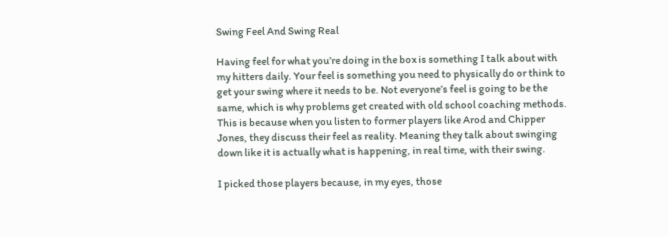Swing Feel And Swing Real

Having feel for what you’re doing in the box is something I talk about with my hitters daily. Your feel is something you need to physically do or think to get your swing where it needs to be. Not everyone’s feel is going to be the same, which is why problems get created with old school coaching methods. This is because when you listen to former players like Arod and Chipper Jones, they discuss their feel as reality. Meaning they talk about swinging down like it is actually what is happening, in real time, with their swing.

I picked those players because, in my eyes, those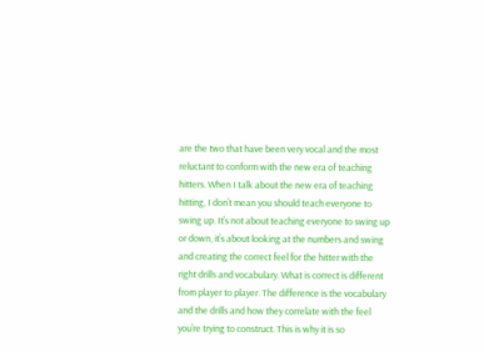are the two that have been very vocal and the most reluctant to conform with the new era of teaching hitters. When I talk about the new era of teaching hitting, I don’t mean you should teach everyone to swing up. It’s not about teaching everyone to swing up or down, it’s about looking at the numbers and swing and creating the correct feel for the hitter with the right drills and vocabulary. What is correct is different from player to player. The difference is the vocabulary and the drills and how they correlate with the feel you’re trying to construct. This is why it is so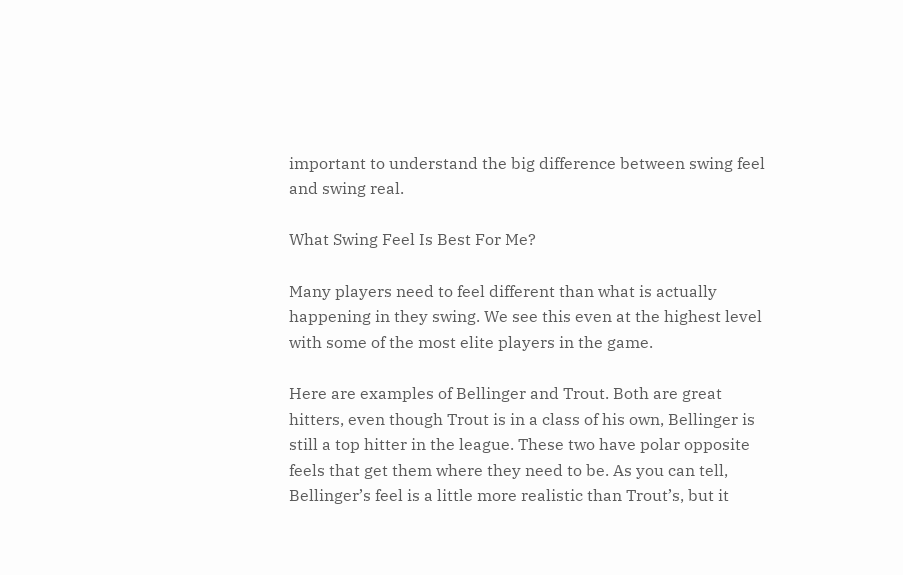important to understand the big difference between swing feel and swing real.

What Swing Feel Is Best For Me?

Many players need to feel different than what is actually happening in they swing. We see this even at the highest level with some of the most elite players in the game.

Here are examples of Bellinger and Trout. Both are great hitters, even though Trout is in a class of his own, Bellinger is still a top hitter in the league. These two have polar opposite feels that get them where they need to be. As you can tell, Bellinger’s feel is a little more realistic than Trout’s, but it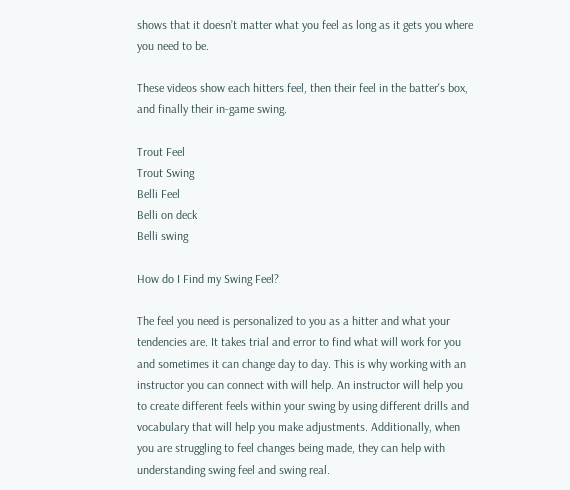shows that it doesn’t matter what you feel as long as it gets you where you need to be.

These videos show each hitters feel, then their feel in the batter's box, and finally their in-game swing.

Trout Feel
Trout Swing
Belli Feel
Belli on deck
Belli swing

How do I Find my Swing Feel?

The feel you need is personalized to you as a hitter and what your tendencies are. It takes trial and error to find what will work for you and sometimes it can change day to day. This is why working with an instructor you can connect with will help. An instructor will help you to create different feels within your swing by using different drills and vocabulary that will help you make adjustments. Additionally, when you are struggling to feel changes being made, they can help with understanding swing feel and swing real.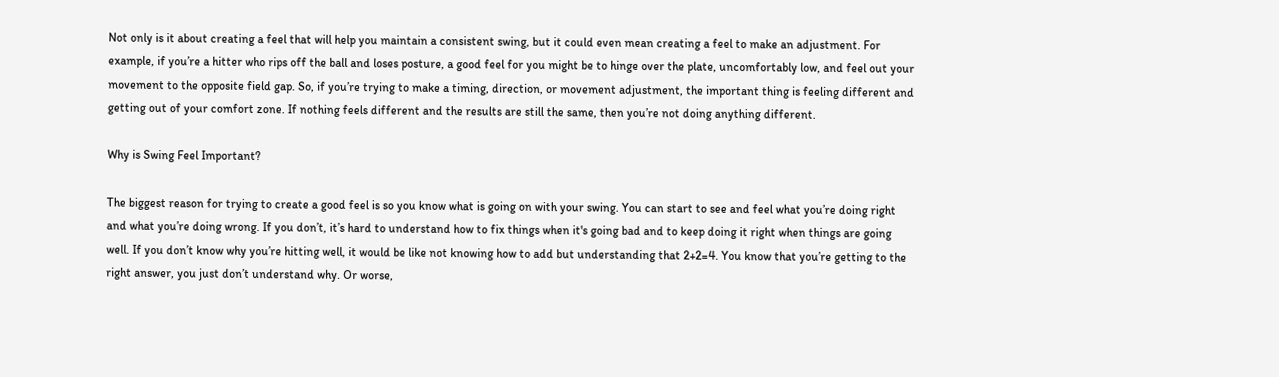Not only is it about creating a feel that will help you maintain a consistent swing, but it could even mean creating a feel to make an adjustment. For example, if you’re a hitter who rips off the ball and loses posture, a good feel for you might be to hinge over the plate, uncomfortably low, and feel out your movement to the opposite field gap. So, if you’re trying to make a timing, direction, or movement adjustment, the important thing is feeling different and getting out of your comfort zone. If nothing feels different and the results are still the same, then you’re not doing anything different.

Why is Swing Feel Important?

The biggest reason for trying to create a good feel is so you know what is going on with your swing. You can start to see and feel what you’re doing right and what you’re doing wrong. If you don’t, it’s hard to understand how to fix things when it's going bad and to keep doing it right when things are going well. If you don’t know why you’re hitting well, it would be like not knowing how to add but understanding that 2+2=4. You know that you’re getting to the right answer, you just don’t understand why. Or worse,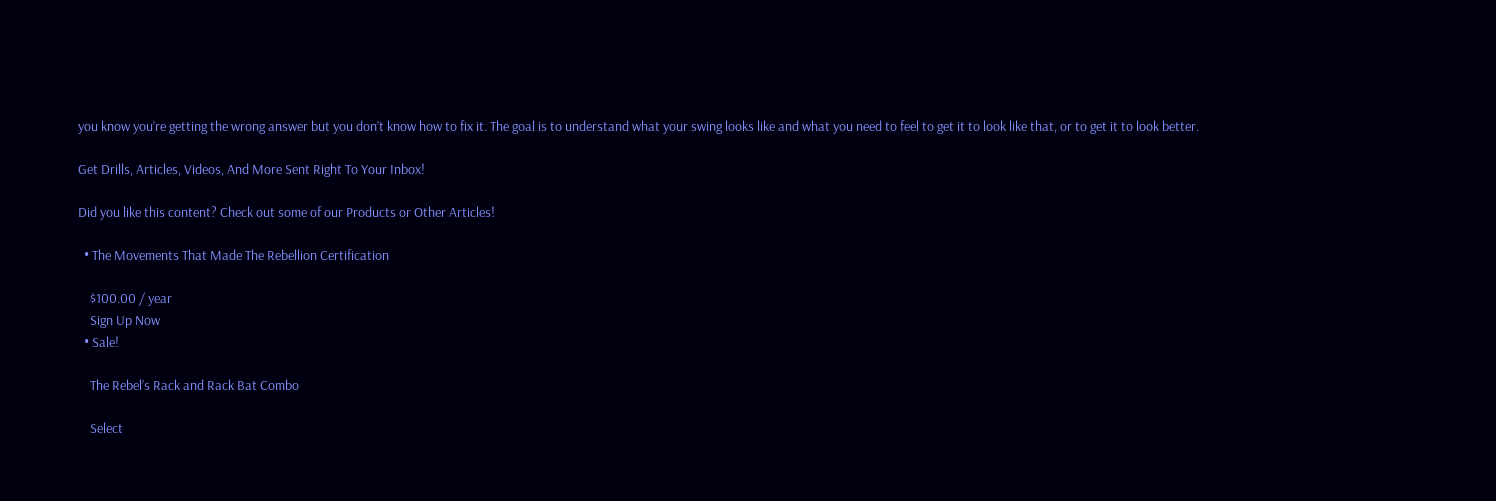you know you’re getting the wrong answer but you don’t know how to fix it. The goal is to understand what your swing looks like and what you need to feel to get it to look like that, or to get it to look better.

Get Drills, Articles, Videos, And More Sent Right To Your Inbox!

Did you like this content? Check out some of our Products or Other Articles!

  • The Movements That Made The Rebellion Certification

    $100.00 / year
    Sign Up Now
  • Sale!

    The Rebel’s Rack and Rack Bat Combo

    Select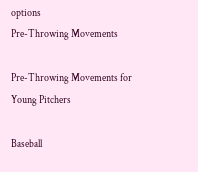options
Pre-Throwing Movements

Pre-Throwing Movements for Young Pitchers

Baseball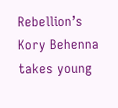Rebellion’s Kory Behenna takes young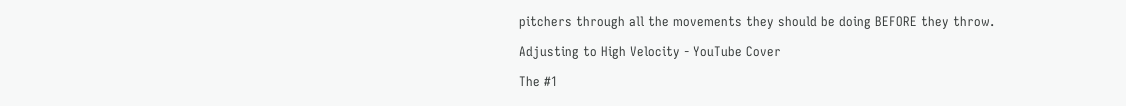pitchers through all the movements they should be doing BEFORE they throw.

Adjusting to High Velocity - YouTube Cover

The #1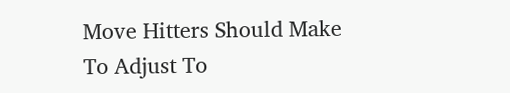Move Hitters Should Make To Adjust To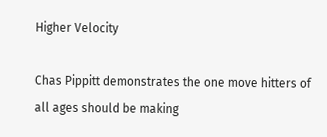Higher Velocity

Chas Pippitt demonstrates the one move hitters of all ages should be making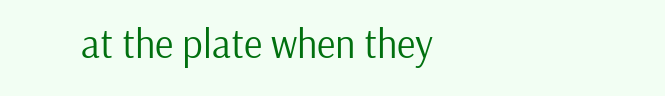at the plate when they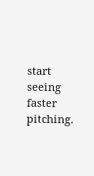start seeing faster pitching.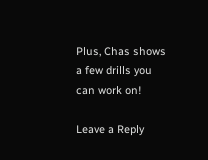Plus, Chas shows a few drills you can work on!

Leave a Reply